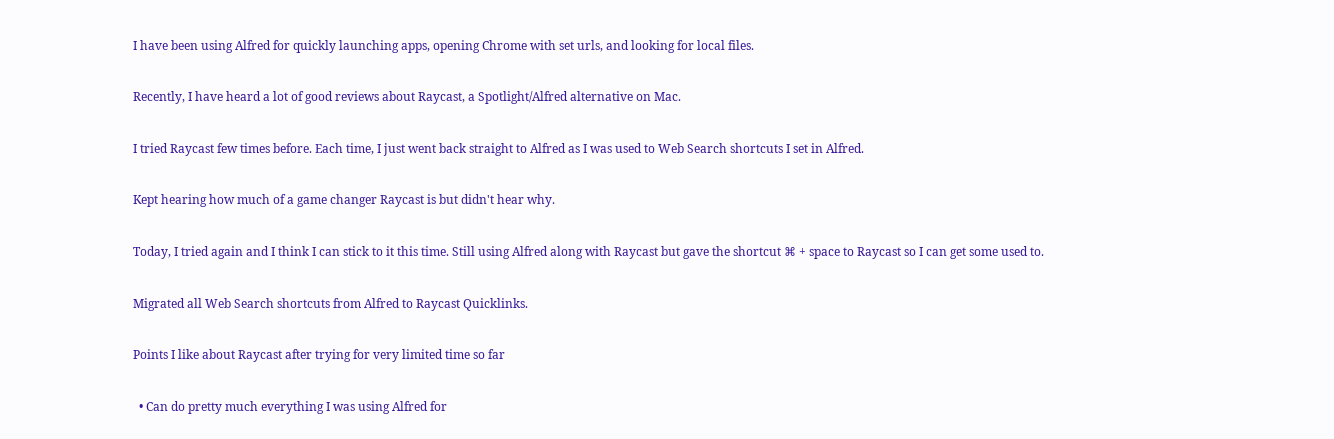I have been using Alfred for quickly launching apps, opening Chrome with set urls, and looking for local files.

Recently, I have heard a lot of good reviews about Raycast, a Spotlight/Alfred alternative on Mac.

I tried Raycast few times before. Each time, I just went back straight to Alfred as I was used to Web Search shortcuts I set in Alfred.

Kept hearing how much of a game changer Raycast is but didn't hear why.

Today, I tried again and I think I can stick to it this time. Still using Alfred along with Raycast but gave the shortcut ⌘ + space to Raycast so I can get some used to.

Migrated all Web Search shortcuts from Alfred to Raycast Quicklinks.

Points I like about Raycast after trying for very limited time so far

  • Can do pretty much everything I was using Alfred for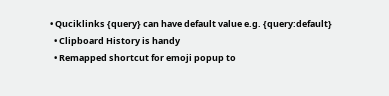• Quciklinks {query} can have default value e.g. {query:default}
  • Clipboard History is handy
  • Remapped shortcut for emoji popup to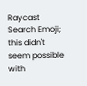Raycast Search Emoji; this didn't seem possible with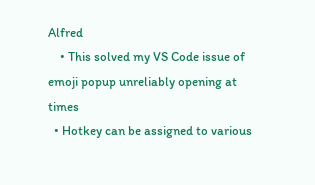Alfred
    • This solved my VS Code issue of emoji popup unreliably opening at times
  • Hotkey can be assigned to various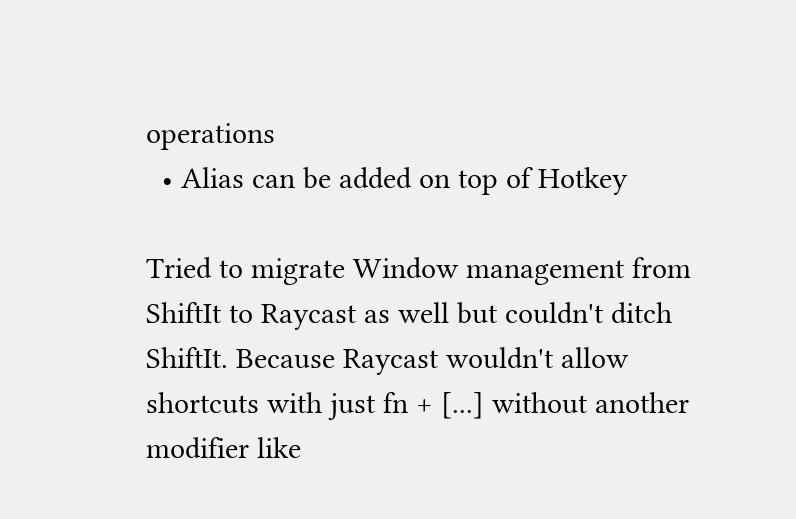operations
  • Alias can be added on top of Hotkey

Tried to migrate Window management from ShiftIt to Raycast as well but couldn't ditch ShiftIt. Because Raycast wouldn't allow shortcuts with just fn + [...] without another modifier like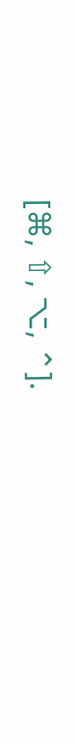[⌘, ⇧, ⌥, ⌃].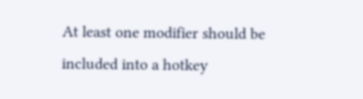At least one modifier should be included into a hotkey